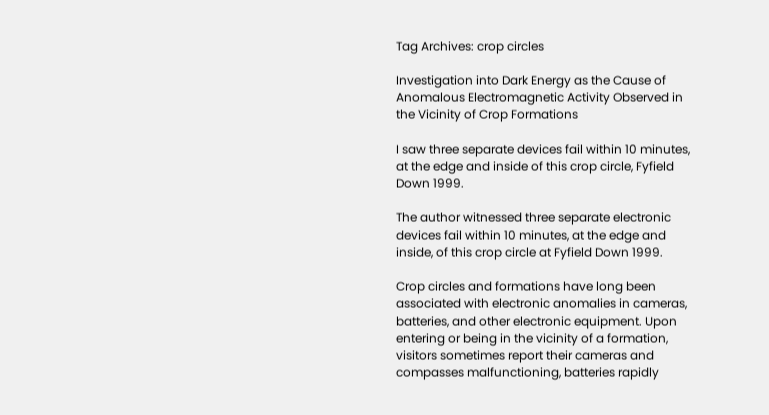Tag Archives: crop circles

Investigation into Dark Energy as the Cause of Anomalous Electromagnetic Activity Observed in the Vicinity of Crop Formations

I saw three separate devices fail within 10 minutes, at the edge and inside of this crop circle, Fyfield Down 1999.

The author witnessed three separate electronic devices fail within 10 minutes, at the edge and inside, of this crop circle at Fyfield Down 1999.

Crop circles and formations have long been associated with electronic anomalies in cameras, batteries, and other electronic equipment. Upon entering or being in the vicinity of a formation, visitors sometimes report their cameras and compasses malfunctioning, batteries rapidly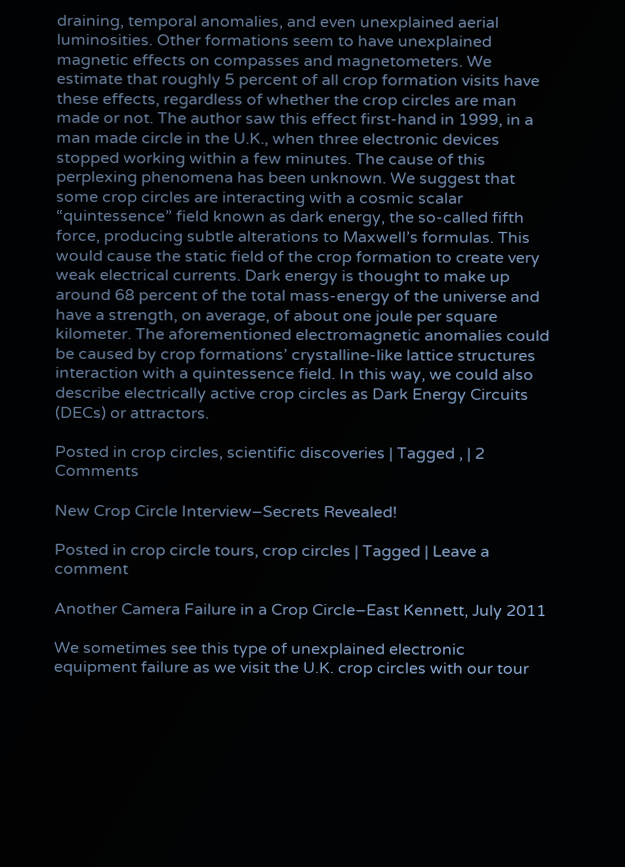draining, temporal anomalies, and even unexplained aerial luminosities. Other formations seem to have unexplained magnetic effects on compasses and magnetometers. We estimate that roughly 5 percent of all crop formation visits have these effects, regardless of whether the crop circles are man made or not. The author saw this effect first-hand in 1999, in a man made circle in the U.K., when three electronic devices stopped working within a few minutes. The cause of this perplexing phenomena has been unknown. We suggest that some crop circles are interacting with a cosmic scalar “quintessence” field known as dark energy, the so-called fifth force, producing subtle alterations to Maxwell’s formulas. This would cause the static field of the crop formation to create very weak electrical currents. Dark energy is thought to make up around 68 percent of the total mass-energy of the universe and have a strength, on average, of about one joule per square kilometer. The aforementioned electromagnetic anomalies could be caused by crop formations’ crystalline-like lattice structures interaction with a quintessence field. In this way, we could also describe electrically active crop circles as Dark Energy Circuits (DECs) or attractors.

Posted in crop circles, scientific discoveries | Tagged , | 2 Comments

New Crop Circle Interview–Secrets Revealed!

Posted in crop circle tours, crop circles | Tagged | Leave a comment

Another Camera Failure in a Crop Circle–East Kennett, July 2011

We sometimes see this type of unexplained electronic equipment failure as we visit the U.K. crop circles with our tour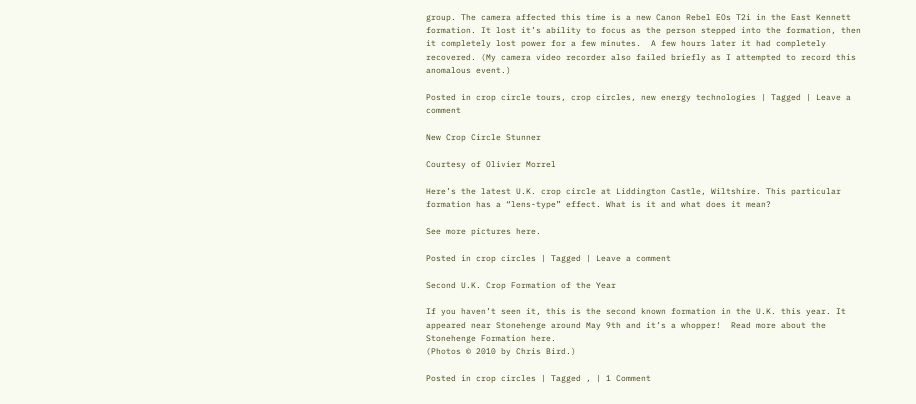group. The camera affected this time is a new Canon Rebel EOs T2i in the East Kennett formation. It lost it’s ability to focus as the person stepped into the formation, then it completely lost power for a few minutes.  A few hours later it had completely recovered. (My camera video recorder also failed briefly as I attempted to record this anomalous event.)

Posted in crop circle tours, crop circles, new energy technologies | Tagged | Leave a comment

New Crop Circle Stunner

Courtesy of Olivier Morrel

Here’s the latest U.K. crop circle at Liddington Castle, Wiltshire. This particular formation has a “lens-type” effect. What is it and what does it mean?

See more pictures here.

Posted in crop circles | Tagged | Leave a comment

Second U.K. Crop Formation of the Year

If you haven’t seen it, this is the second known formation in the U.K. this year. It appeared near Stonehenge around May 9th and it’s a whopper!  Read more about the Stonehenge Formation here.
(Photos © 2010 by Chris Bird.)

Posted in crop circles | Tagged , | 1 Comment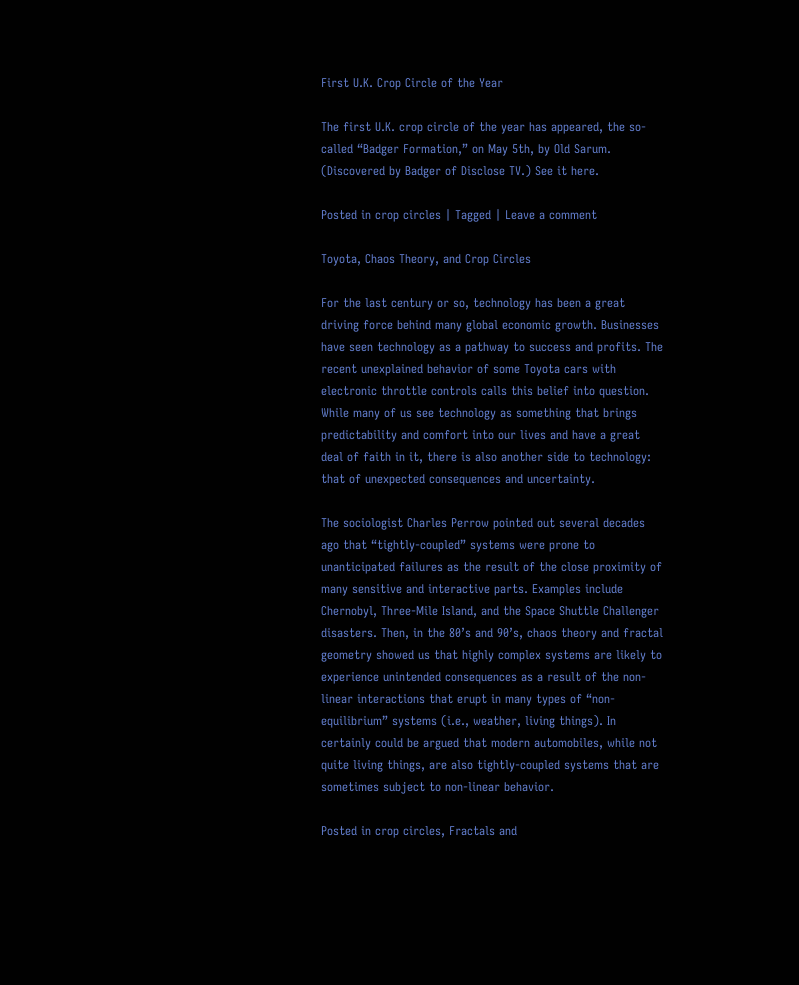First U.K. Crop Circle of the Year

The first U.K. crop circle of the year has appeared, the so-called “Badger Formation,” on May 5th, by Old Sarum. (Discovered by Badger of Disclose TV.) See it here.

Posted in crop circles | Tagged | Leave a comment

Toyota, Chaos Theory, and Crop Circles

For the last century or so, technology has been a great driving force behind many global economic growth. Businesses have seen technology as a pathway to success and profits. The recent unexplained behavior of some Toyota cars with electronic throttle controls calls this belief into question. While many of us see technology as something that brings predictability and comfort into our lives and have a great deal of faith in it, there is also another side to technology: that of unexpected consequences and uncertainty.

The sociologist Charles Perrow pointed out several decades ago that “tightly-coupled” systems were prone to unanticipated failures as the result of the close proximity of many sensitive and interactive parts. Examples include Chernobyl, Three-Mile Island, and the Space Shuttle Challenger disasters. Then, in the 80’s and 90’s, chaos theory and fractal geometry showed us that highly complex systems are likely to experience unintended consequences as a result of the non-linear interactions that erupt in many types of “non-equilibrium” systems (i.e., weather, living things). In certainly could be argued that modern automobiles, while not quite living things, are also tightly-coupled systems that are sometimes subject to non-linear behavior.

Posted in crop circles, Fractals and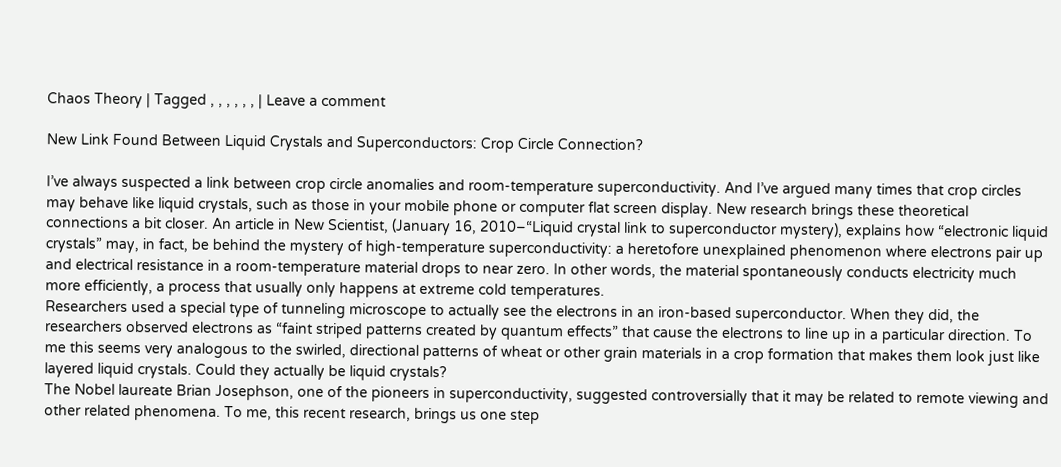Chaos Theory | Tagged , , , , , , | Leave a comment

New Link Found Between Liquid Crystals and Superconductors: Crop Circle Connection?

I’ve always suspected a link between crop circle anomalies and room-temperature superconductivity. And I’ve argued many times that crop circles may behave like liquid crystals, such as those in your mobile phone or computer flat screen display. New research brings these theoretical connections a bit closer. An article in New Scientist, (January 16, 2010–“Liquid crystal link to superconductor mystery), explains how “electronic liquid crystals” may, in fact, be behind the mystery of high-temperature superconductivity: a heretofore unexplained phenomenon where electrons pair up and electrical resistance in a room-temperature material drops to near zero. In other words, the material spontaneously conducts electricity much more efficiently, a process that usually only happens at extreme cold temperatures.
Researchers used a special type of tunneling microscope to actually see the electrons in an iron-based superconductor. When they did, the researchers observed electrons as “faint striped patterns created by quantum effects” that cause the electrons to line up in a particular direction. To me this seems very analogous to the swirled, directional patterns of wheat or other grain materials in a crop formation that makes them look just like layered liquid crystals. Could they actually be liquid crystals?
The Nobel laureate Brian Josephson, one of the pioneers in superconductivity, suggested controversially that it may be related to remote viewing and other related phenomena. To me, this recent research, brings us one step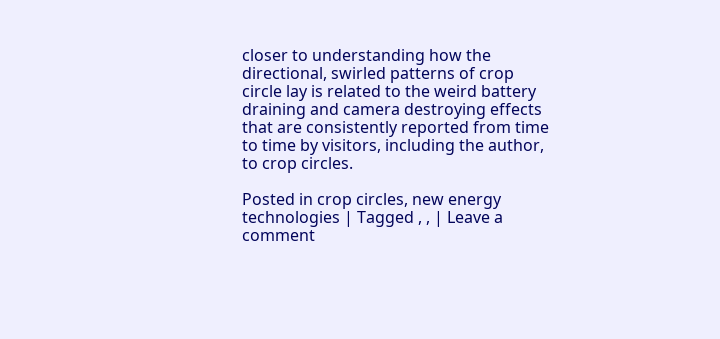closer to understanding how the directional, swirled patterns of crop circle lay is related to the weird battery draining and camera destroying effects that are consistently reported from time to time by visitors, including the author, to crop circles.

Posted in crop circles, new energy technologies | Tagged , , | Leave a comment